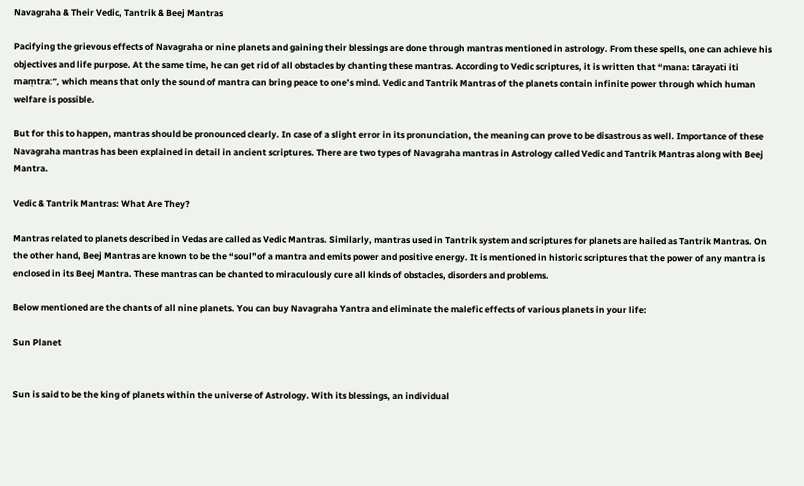Navagraha & Their Vedic, Tantrik & Beej Mantras

Pacifying the grievous effects of Navagraha or nine planets and gaining their blessings are done through mantras mentioned in astrology. From these spells, one can achieve his objectives and life purpose. At the same time, he can get rid of all obstacles by chanting these mantras. According to Vedic scriptures, it is written that “mana: tārayati iti maṃtra:”, which means that only the sound of mantra can bring peace to one’s mind. Vedic and Tantrik Mantras of the planets contain infinite power through which human welfare is possible.

But for this to happen, mantras should be pronounced clearly. In case of a slight error in its pronunciation, the meaning can prove to be disastrous as well. Importance of these Navagraha mantras has been explained in detail in ancient scriptures. There are two types of Navagraha mantras in Astrology called Vedic and Tantrik Mantras along with Beej Mantra.

Vedic & Tantrik Mantras: What Are They?

Mantras related to planets described in Vedas are called as Vedic Mantras. Similarly, mantras used in Tantrik system and scriptures for planets are hailed as Tantrik Mantras. On the other hand, Beej Mantras are known to be the “soul”of a mantra and emits power and positive energy. It is mentioned in historic scriptures that the power of any mantra is enclosed in its Beej Mantra. These mantras can be chanted to miraculously cure all kinds of obstacles, disorders and problems.

Below mentioned are the chants of all nine planets. You can buy Navagraha Yantra and eliminate the malefic effects of various planets in your life:

Sun Planet


Sun is said to be the king of planets within the universe of Astrology. With its blessings, an individual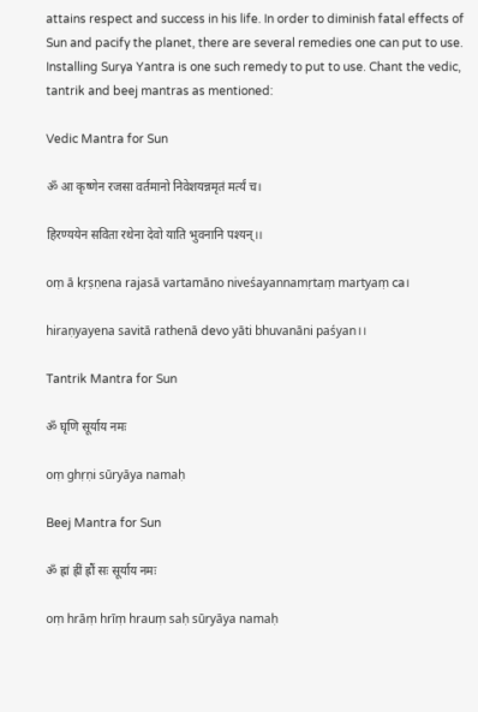attains respect and success in his life. In order to diminish fatal effects of Sun and pacify the planet, there are several remedies one can put to use. Installing Surya Yantra is one such remedy to put to use. Chant the vedic, tantrik and beej mantras as mentioned:

Vedic Mantra for Sun

ॐ आ कृष्णेन रजसा वर्तमानो निवेशयन्नमृतं मर्त्यं च।

हिरण्ययेन सविता रथेना देवो याति भुवनानि पश्यन्।।

oṃ ā kṛṣṇena rajasā vartamāno niveśayannamṛtaṃ martyaṃ ca।

hiraṇyayena savitā rathenā devo yāti bhuvanāni paśyan।।

Tantrik Mantra for Sun

ॐ घृणि सूर्याय नमः

oṃ ghṛṇi sūryāya namaḥ

Beej Mantra for Sun

ॐ ह्रां ह्रीं ह्रौं सः सूर्याय नमः

oṃ hrāṃ hrīṃ hrauṃ saḥ sūryāya namaḥ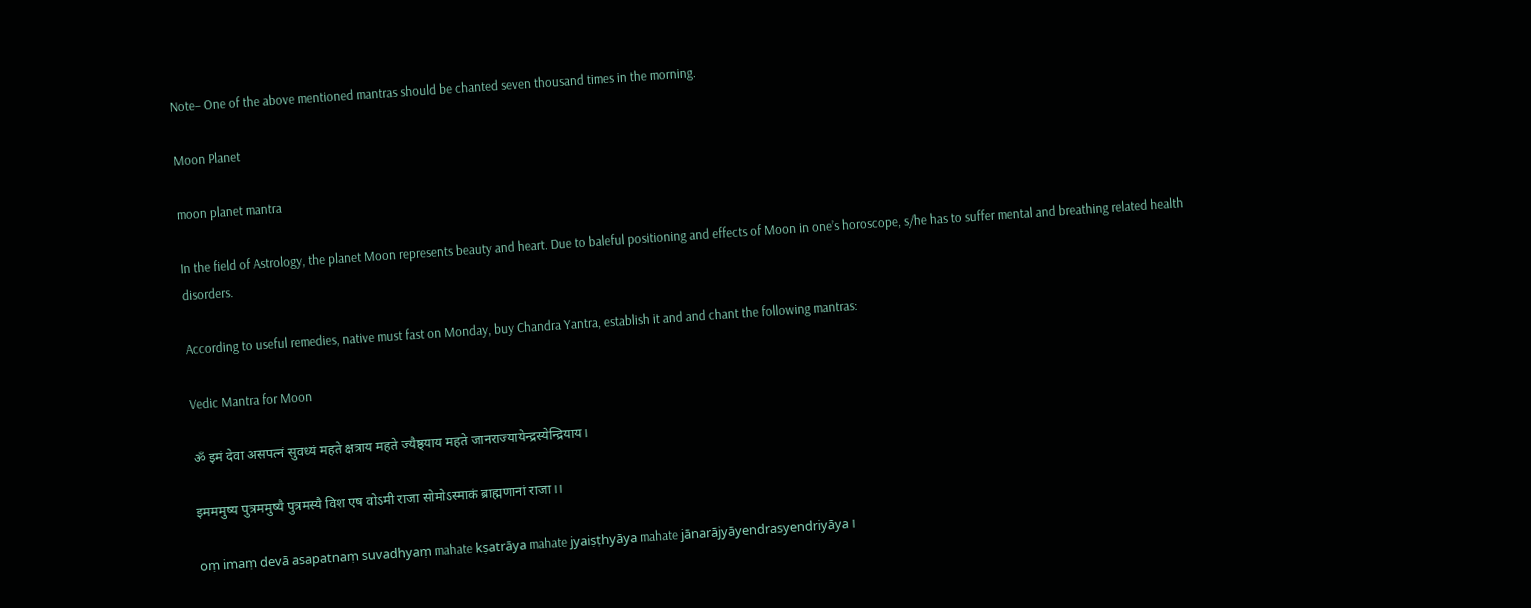Note– One of the above mentioned mantras should be chanted seven thousand times in the morning.

Moon Planet

moon planet mantra

In the field of Astrology, the planet Moon represents beauty and heart. Due to baleful positioning and effects of Moon in one’s horoscope, s/he has to suffer mental and breathing related health disorders.

According to useful remedies, native must fast on Monday, buy Chandra Yantra, establish it and and chant the following mantras:

Vedic Mantra for Moon

ॐ इमं देवा असपत्नं सुवध्यं महते क्षत्राय महते ज्यैष्ठ्याय महते जानराज्यायेन्द्रस्येन्द्रियाय।

इमममुष्य पुत्रममुष्यै पुत्रमस्यै विश एष वोऽमी राजा सोमोऽस्माकं ब्राह्मणानां राजा।।

oṃ imaṃ devā asapatnaṃ suvadhyaṃ mahate kṣatrāya mahate jyaiṣṭhyāya mahate jānarājyāyendrasyendriyāya।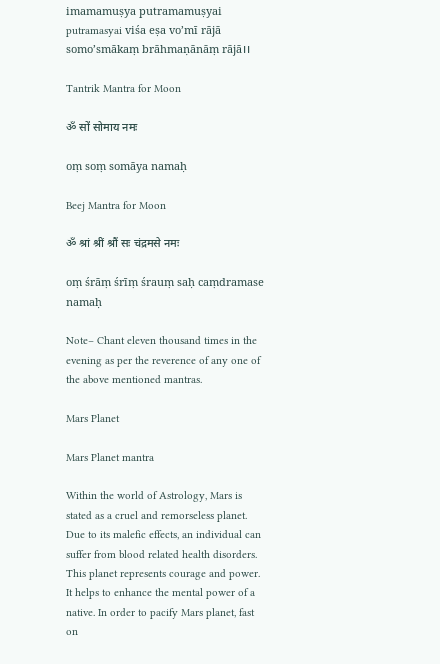imamamuṣya putramamuṣyai putramasyai viśa eṣa vo’mī rājā somo’smākaṃ brāhmaṇānāṃ rājā।।

Tantrik Mantra for Moon

ॐ सों सोमाय नमः

oṃ soṃ somāya namaḥ

Beej Mantra for Moon

ॐ श्रां श्रीं श्रौं सः चंद्रमसे नमः

oṃ śrāṃ śrīṃ śrauṃ saḥ caṃdramase namaḥ

Note– Chant eleven thousand times in the evening as per the reverence of any one of the above mentioned mantras.

Mars Planet

Mars Planet mantra

Within the world of Astrology, Mars is stated as a cruel and remorseless planet. Due to its malefic effects, an individual can suffer from blood related health disorders. This planet represents courage and power. It helps to enhance the mental power of a native. In order to pacify Mars planet, fast on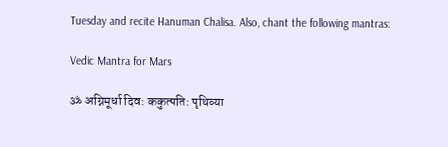Tuesday and recite Hanuman Chalisa. Also, chant the following mantras:

Vedic Mantra for Mars

ॐ अग्निमूर्धा दिव: ककुत्पति: पृथिव्या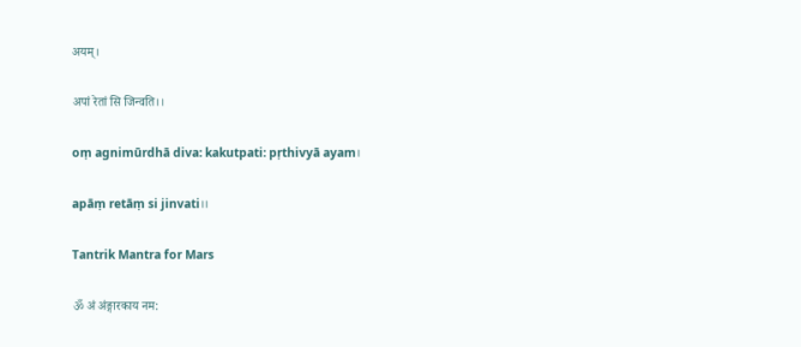अयम्।

अपां रेतां सि जिन्वति।।

oṃ agnimūrdhā diva: kakutpati: pṛthivyā ayam।

apāṃ retāṃ si jinvati।।

Tantrik Mantra for Mars

ॐ अं अंङ्गारकाय नम: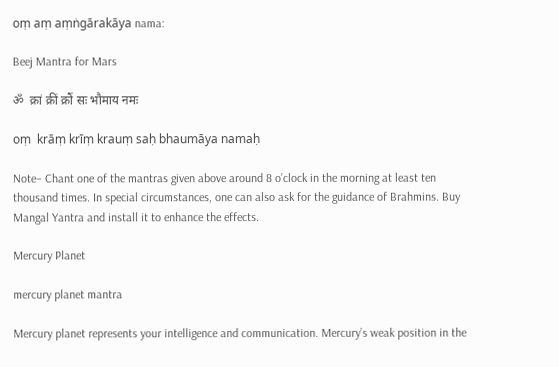oṃ aṃ aṃṅgārakāya nama:

Beej Mantra for Mars

ॐ  क्रां क्रीं क्रौं सः भौमाय नमः

oṃ  krāṃ krīṃ krauṃ saḥ bhaumāya namaḥ

Note– Chant one of the mantras given above around 8 o’clock in the morning at least ten thousand times. In special circumstances, one can also ask for the guidance of Brahmins. Buy Mangal Yantra and install it to enhance the effects.

Mercury Planet

mercury planet mantra

Mercury planet represents your intelligence and communication. Mercury’s weak position in the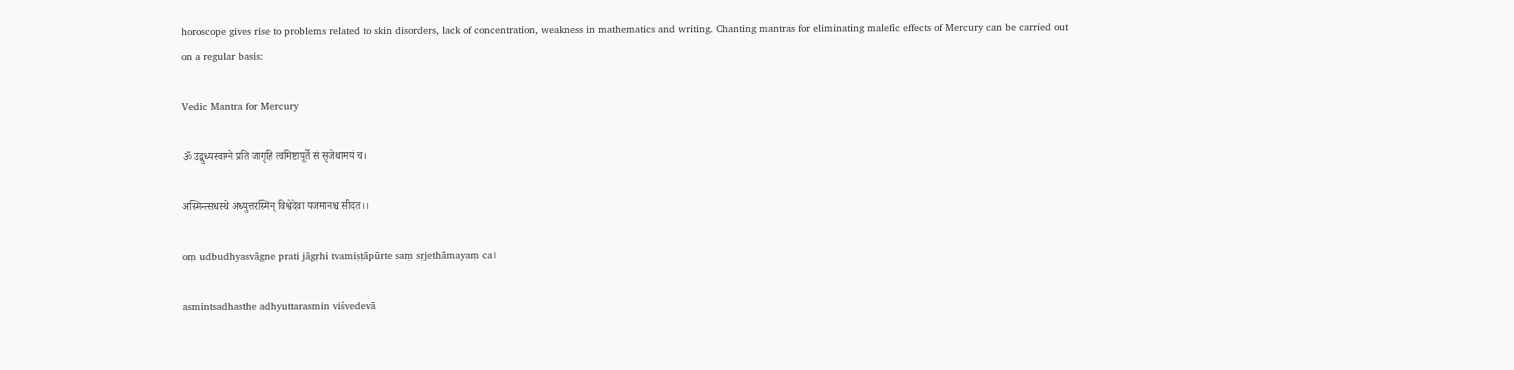horoscope gives rise to problems related to skin disorders, lack of concentration, weakness in mathematics and writing. Chanting mantras for eliminating malefic effects of Mercury can be carried out on a regular basis:

Vedic Mantra for Mercury

ॐ उद्बुध्यस्वाग्ने प्रति जागृहि त्वमिष्टापूर्ते सं सृजेथामयं च।

अस्मिन्त्सधस्‍थे अध्‍युत्तरस्मिन् विश्वेदेवा यजमानश्च सीदत।।

oṃ udbudhyasvāgne prati jāgṛhi tvamiṣṭāpūrte saṃ sṛjethāmayaṃ ca।

asmintsadhasthe adhyuttarasmin viśvedevā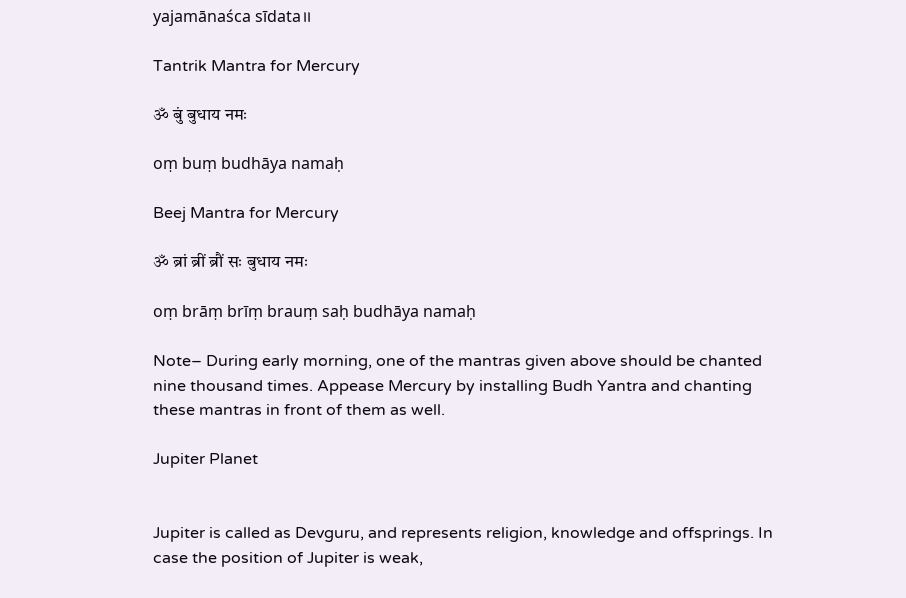yajamānaśca sīdata।।

Tantrik Mantra for Mercury

ॐ बुं बुधाय नमः

oṃ buṃ budhāya namaḥ

Beej Mantra for Mercury

ॐ ब्रां ब्रीं ब्रौं सः बुधाय नमः

oṃ brāṃ brīṃ brauṃ saḥ budhāya namaḥ

Note– During early morning, one of the mantras given above should be chanted nine thousand times. Appease Mercury by installing Budh Yantra and chanting these mantras in front of them as well.

Jupiter Planet


Jupiter is called as Devguru, and represents religion, knowledge and offsprings. In case the position of Jupiter is weak,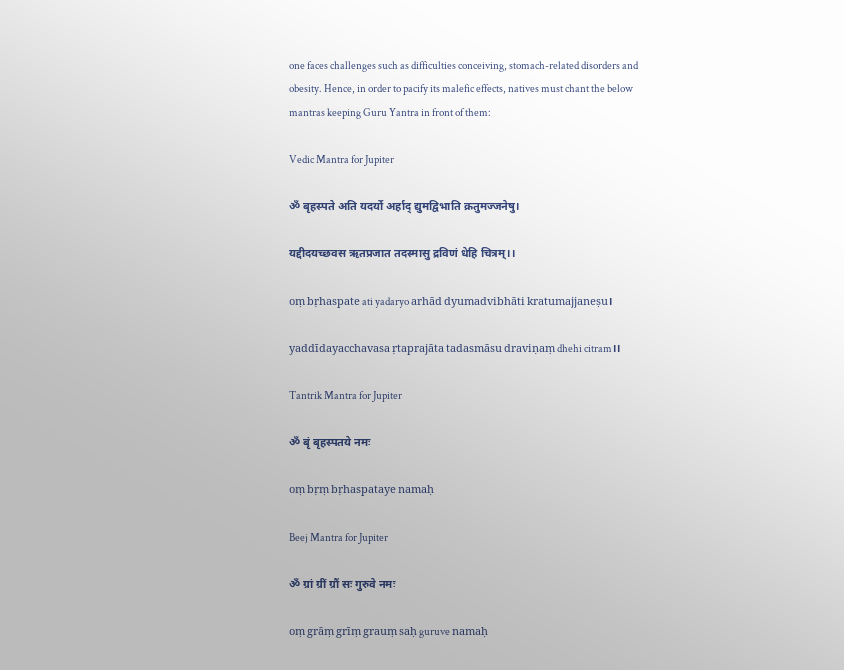one faces challenges such as difficulties conceiving, stomach-related disorders and obesity. Hence, in order to pacify its malefic effects, natives must chant the below mantras keeping Guru Yantra in front of them:

Vedic Mantra for Jupiter

ॐ बृहस्पते अति यदर्यो अर्हाद् द्युमद्विभाति क्रतुमज्जनेषु।

यद्दीदयच्छवस ऋतप्रजात तदस्मासु द्रविणं धेहि चित्रम्।।

oṃ bṛhaspate ati yadaryo arhād dyumadvibhāti kratumajjaneṣu।

yaddīdayacchavasa ṛtaprajāta tadasmāsu draviṇaṃ dhehi citram।।

Tantrik Mantra for Jupiter

ॐ बृं बृहस्पतये नमः

oṃ bṛṃ bṛhaspataye namaḥ

Beej Mantra for Jupiter

ॐ ग्रां ग्रीं ग्रौं सः गुरुवे नमः

oṃ grāṃ grīṃ grauṃ saḥ guruve namaḥ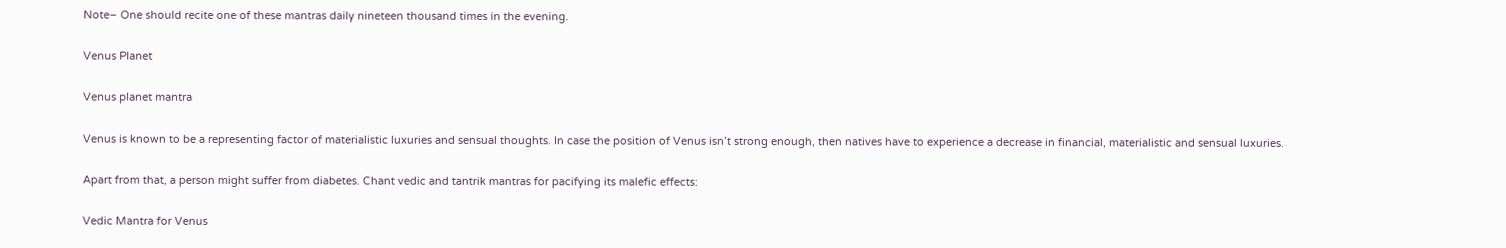Note– One should recite one of these mantras daily nineteen thousand times in the evening.

Venus Planet

Venus planet mantra

Venus is known to be a representing factor of materialistic luxuries and sensual thoughts. In case the position of Venus isn’t strong enough, then natives have to experience a decrease in financial, materialistic and sensual luxuries.

Apart from that, a person might suffer from diabetes. Chant vedic and tantrik mantras for pacifying its malefic effects:

Vedic Mantra for Venus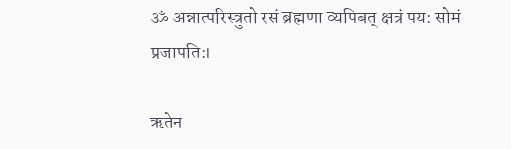ॐ अन्नात्परिस्त्रुतो रसं ब्रह्मणा व्यपिबत् क्षत्रं पय: सोमं प्रजापति:।

ऋतेन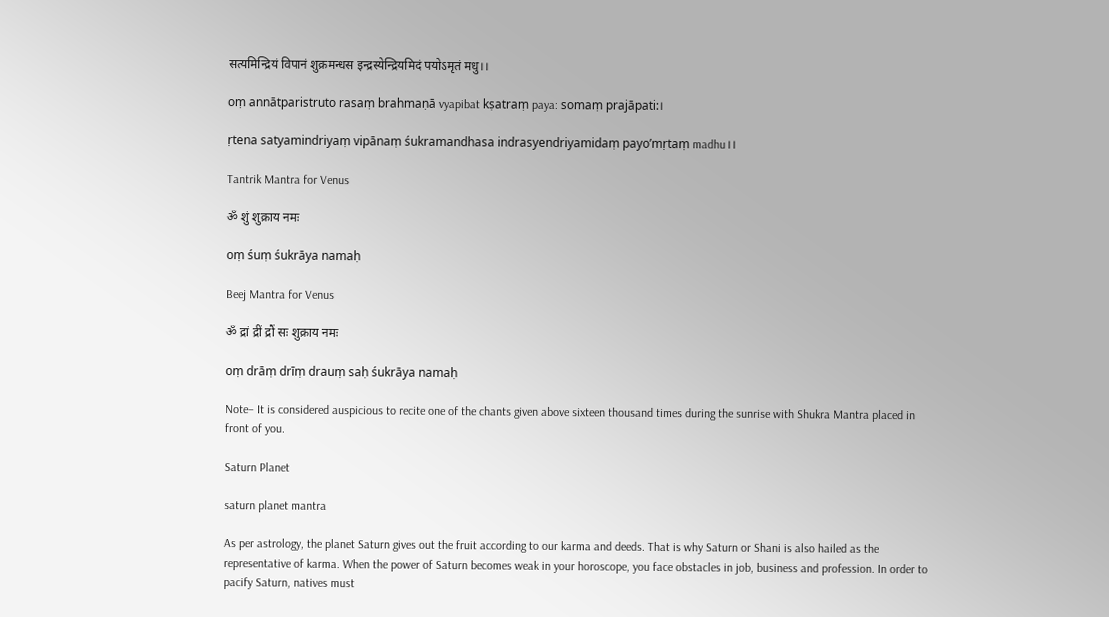सत्यमिन्द्रियं विपानं शुक्रमन्धस इन्द्रस्येन्द्रियमिदं पयोऽमृतं मधु।।

oṃ annātparistruto rasaṃ brahmaṇā vyapibat kṣatraṃ paya: somaṃ prajāpati:।

ṛtena satyamindriyaṃ vipānaṃ śukramandhasa indrasyendriyamidaṃ payo’mṛtaṃ madhu।।

Tantrik Mantra for Venus

ॐ शुं शुक्राय नमः

oṃ śuṃ śukrāya namaḥ

Beej Mantra for Venus

ॐ द्रां द्रीं द्रौं सः शुक्राय नमः

oṃ drāṃ drīṃ drauṃ saḥ śukrāya namaḥ

Note– It is considered auspicious to recite one of the chants given above sixteen thousand times during the sunrise with Shukra Mantra placed in front of you.

Saturn Planet

saturn planet mantra

As per astrology, the planet Saturn gives out the fruit according to our karma and deeds. That is why Saturn or Shani is also hailed as the representative of karma. When the power of Saturn becomes weak in your horoscope, you face obstacles in job, business and profession. In order to pacify Saturn, natives must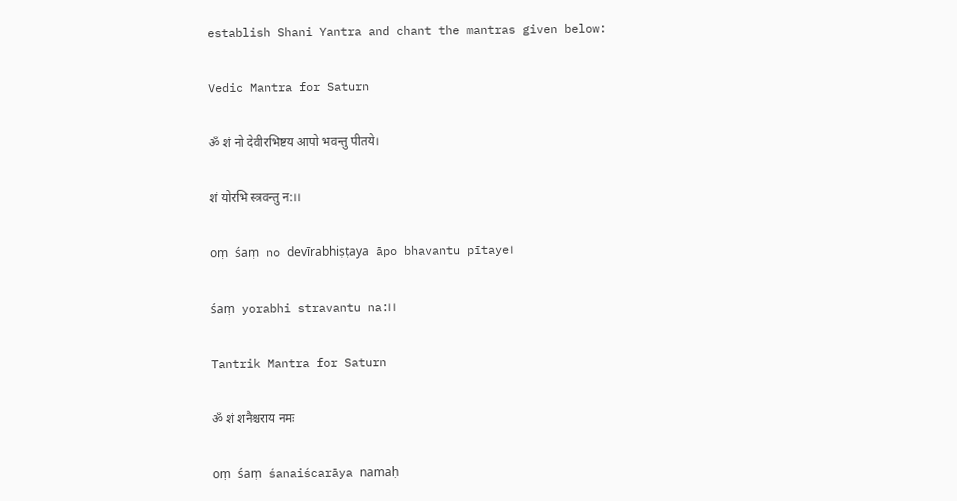establish Shani Yantra and chant the mantras given below:

Vedic Mantra for Saturn

ॐ शं नो देवीरभिष्टय आपो भवन्तु पीतये।

शं योरभि स्त्रवन्तु न:।।

oṃ śaṃ no devīrabhiṣṭaya āpo bhavantu pītaye।

śaṃ yorabhi stravantu na:।।

Tantrik Mantra for Saturn

ॐ शं शनैश्चराय नमः

oṃ śaṃ śanaiścarāya namaḥ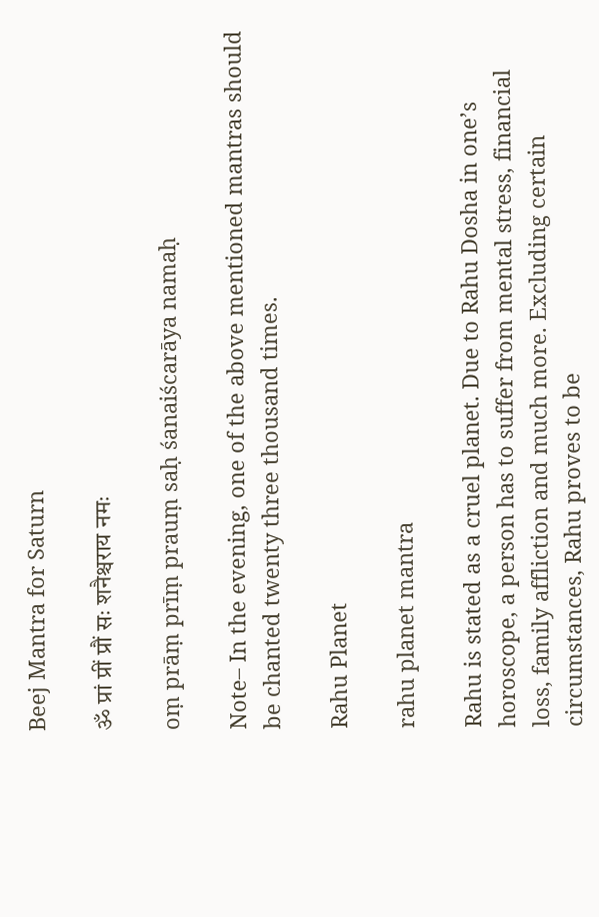Beej Mantra for Saturn

ॐ प्रां प्रीं प्रौं सः शनैश्चराय नमः

oṃ prāṃ prīṃ prauṃ saḥ śanaiścarāya namaḥ

Note– In the evening, one of the above mentioned mantras should be chanted twenty three thousand times.

Rahu Planet

rahu planet mantra

Rahu is stated as a cruel planet. Due to Rahu Dosha in one’s horoscope, a person has to suffer from mental stress, financial loss, family affliction and much more. Excluding certain circumstances, Rahu proves to be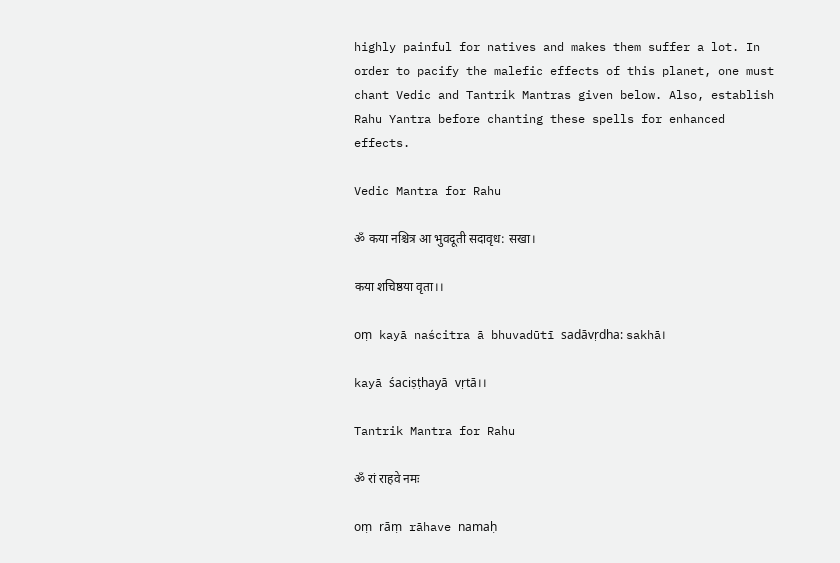highly painful for natives and makes them suffer a lot. In order to pacify the malefic effects of this planet, one must chant Vedic and Tantrik Mantras given below. Also, establish Rahu Yantra before chanting these spells for enhanced effects.

Vedic Mantra for Rahu

ॐ कया नश्चित्र आ भुवदूती सदावृध: सखा।

कया शचिष्ठया वृता।।

oṃ kayā naścitra ā bhuvadūtī sadāvṛdha: sakhā।

kayā śaciṣṭhayā vṛtā।।

Tantrik Mantra for Rahu

ॐ रां राहवे नमः

oṃ rāṃ rāhave namaḥ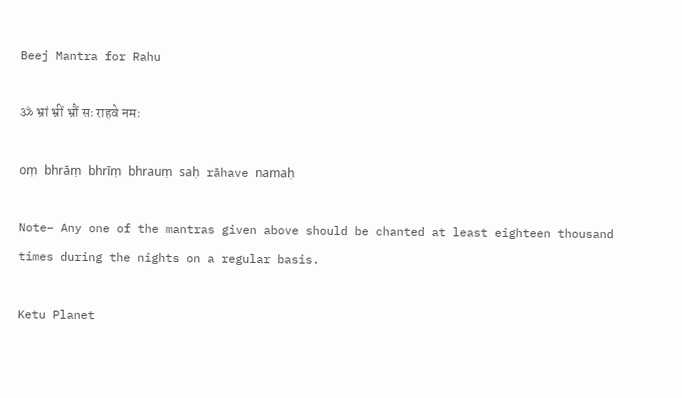Beej Mantra for Rahu

ॐ भ्रां भ्रीं भ्रौं सः राहवे नमः

oṃ bhrāṃ bhrīṃ bhrauṃ saḥ rāhave namaḥ

Note– Any one of the mantras given above should be chanted at least eighteen thousand times during the nights on a regular basis.

Ketu Planet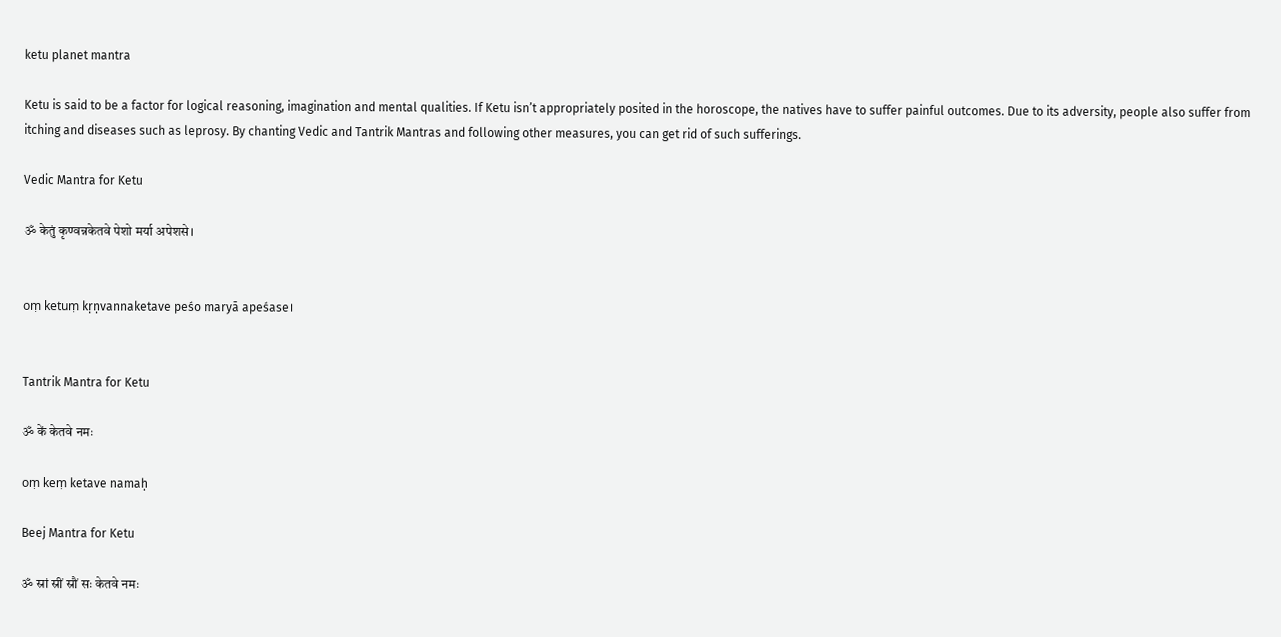ketu planet mantra

Ketu is said to be a factor for logical reasoning, imagination and mental qualities. If Ketu isn’t appropriately posited in the horoscope, the natives have to suffer painful outcomes. Due to its adversity, people also suffer from itching and diseases such as leprosy. By chanting Vedic and Tantrik Mantras and following other measures, you can get rid of such sufferings.

Vedic Mantra for Ketu

ॐ केतुं कृण्वन्नकेतवे पेशो मर्या अपेशसे।


oṃ ketuṃ kṛṇvannaketave peśo maryā apeśase।


Tantrik Mantra for Ketu

ॐ कें केतवे नमः

oṃ keṃ ketave namaḥ

Beej Mantra for Ketu

ॐ स्रां स्रीं स्रौं सः केतवे नमः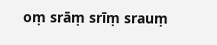oṃ srāṃ srīṃ srauṃ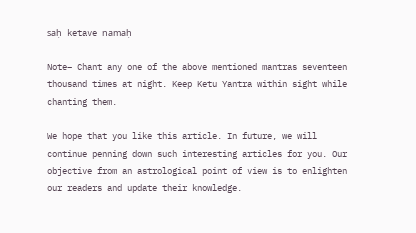saḥ ketave namaḥ

Note– Chant any one of the above mentioned mantras seventeen thousand times at night. Keep Ketu Yantra within sight while chanting them.

We hope that you like this article. In future, we will continue penning down such interesting articles for you. Our objective from an astrological point of view is to enlighten our readers and update their knowledge.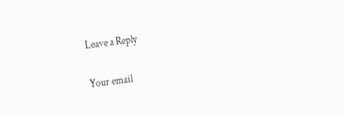Leave a Reply

Your email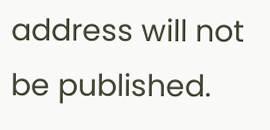address will not be published.